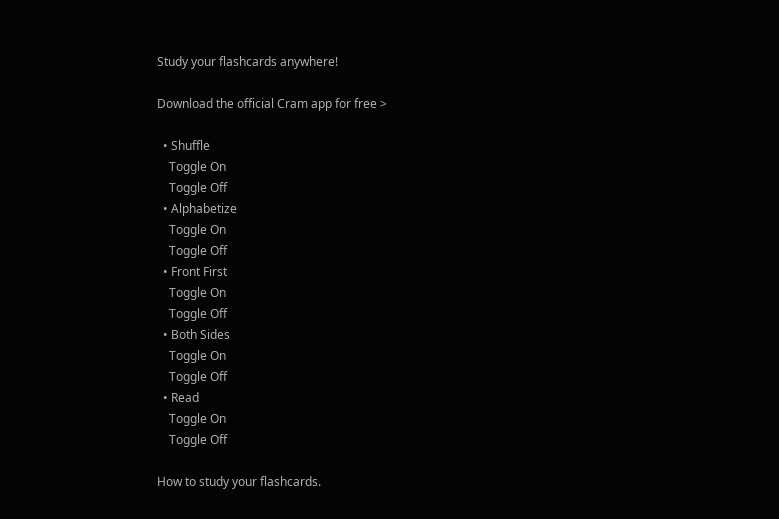Study your flashcards anywhere!

Download the official Cram app for free >

  • Shuffle
    Toggle On
    Toggle Off
  • Alphabetize
    Toggle On
    Toggle Off
  • Front First
    Toggle On
    Toggle Off
  • Both Sides
    Toggle On
    Toggle Off
  • Read
    Toggle On
    Toggle Off

How to study your flashcards.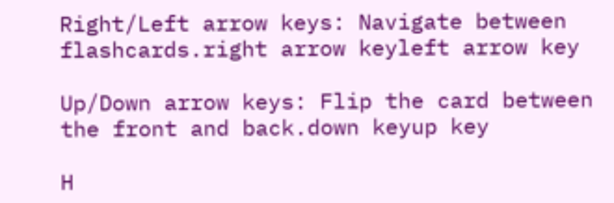Right/Left arrow keys: Navigate between flashcards.right arrow keyleft arrow key

Up/Down arrow keys: Flip the card between the front and back.down keyup key

H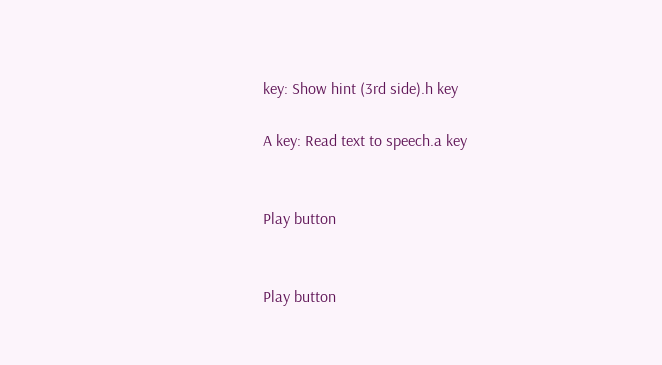key: Show hint (3rd side).h key

A key: Read text to speech.a key


Play button


Play button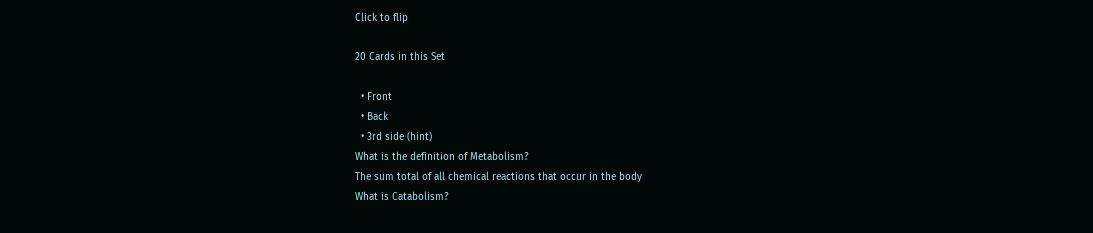Click to flip

20 Cards in this Set

  • Front
  • Back
  • 3rd side (hint)
What is the definition of Metabolism?
The sum total of all chemical reactions that occur in the body
What is Catabolism?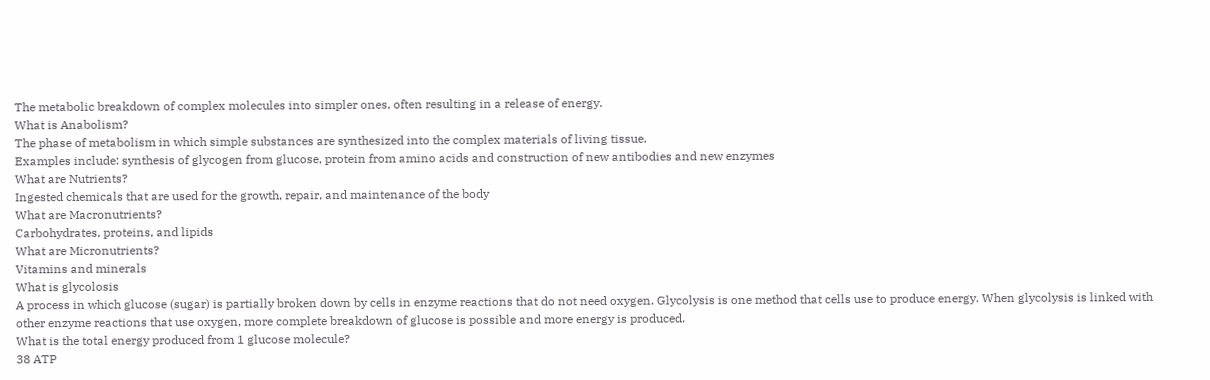The metabolic breakdown of complex molecules into simpler ones, often resulting in a release of energy.
What is Anabolism?
The phase of metabolism in which simple substances are synthesized into the complex materials of living tissue.
Examples include: synthesis of glycogen from glucose, protein from amino acids and construction of new antibodies and new enzymes
What are Nutrients?
Ingested chemicals that are used for the growth, repair, and maintenance of the body
What are Macronutrients?
Carbohydrates, proteins, and lipids
What are Micronutrients?
Vitamins and minerals
What is glycolosis
A process in which glucose (sugar) is partially broken down by cells in enzyme reactions that do not need oxygen. Glycolysis is one method that cells use to produce energy. When glycolysis is linked with other enzyme reactions that use oxygen, more complete breakdown of glucose is possible and more energy is produced.
What is the total energy produced from 1 glucose molecule?
38 ATP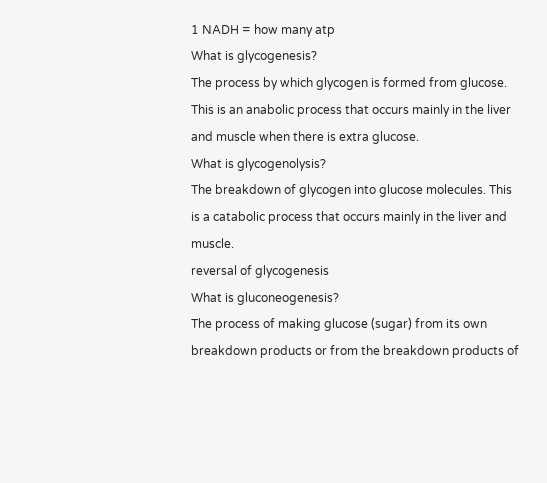1 NADH = how many atp
What is glycogenesis?
The process by which glycogen is formed from glucose. This is an anabolic process that occurs mainly in the liver and muscle when there is extra glucose.
What is glycogenolysis?
The breakdown of glycogen into glucose molecules. This is a catabolic process that occurs mainly in the liver and muscle.
reversal of glycogenesis
What is gluconeogenesis?
The process of making glucose (sugar) from its own breakdown products or from the breakdown products of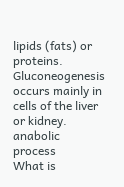lipids (fats) or proteins. Gluconeogenesis occurs mainly in cells of the liver or kidney.
anabolic process
What is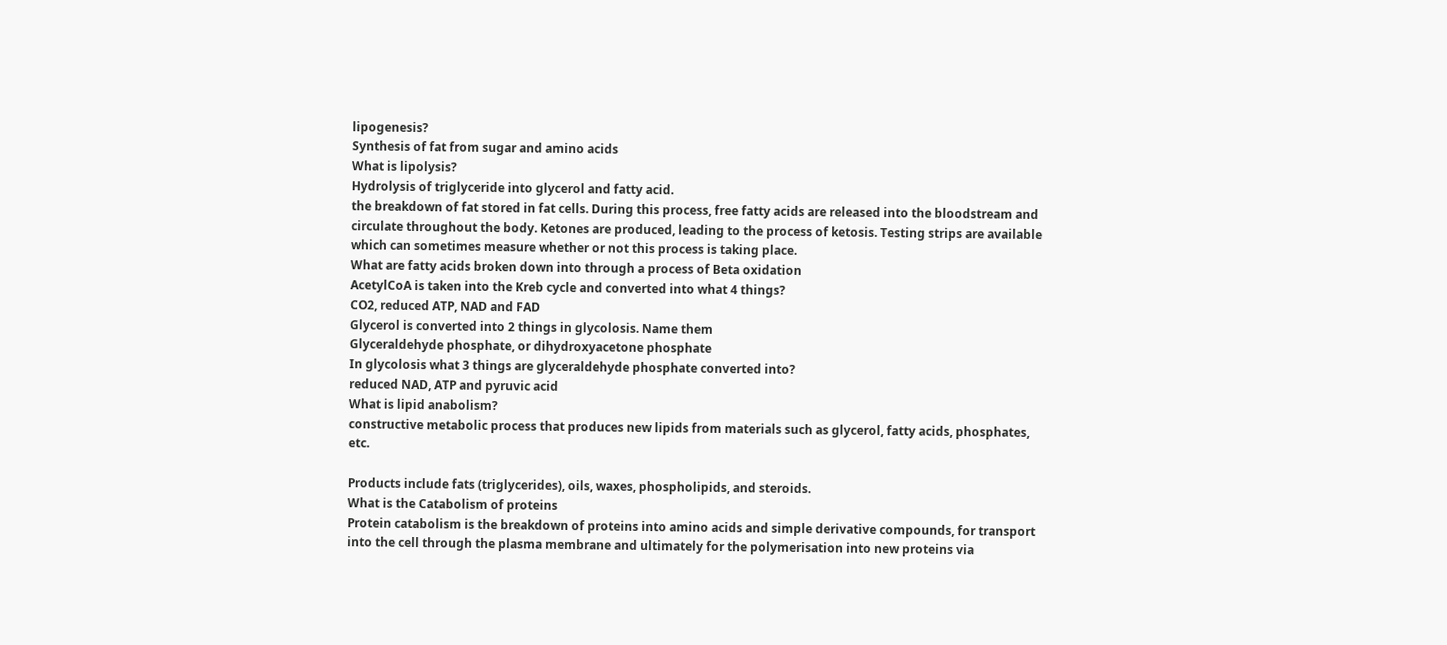lipogenesis?
Synthesis of fat from sugar and amino acids
What is lipolysis?
Hydrolysis of triglyceride into glycerol and fatty acid.
the breakdown of fat stored in fat cells. During this process, free fatty acids are released into the bloodstream and circulate throughout the body. Ketones are produced, leading to the process of ketosis. Testing strips are available which can sometimes measure whether or not this process is taking place.
What are fatty acids broken down into through a process of Beta oxidation
AcetylCoA is taken into the Kreb cycle and converted into what 4 things?
CO2, reduced ATP, NAD and FAD
Glycerol is converted into 2 things in glycolosis. Name them
Glyceraldehyde phosphate, or dihydroxyacetone phosphate
In glycolosis what 3 things are glyceraldehyde phosphate converted into?
reduced NAD, ATP and pyruvic acid
What is lipid anabolism?
constructive metabolic process that produces new lipids from materials such as glycerol, fatty acids, phosphates, etc.

Products include fats (triglycerides), oils, waxes, phospholipids, and steroids.
What is the Catabolism of proteins
Protein catabolism is the breakdown of proteins into amino acids and simple derivative compounds, for transport into the cell through the plasma membrane and ultimately for the polymerisation into new proteins via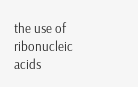the use of ribonucleic acids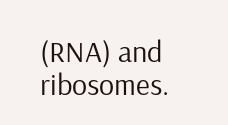(RNA) and ribosomes.